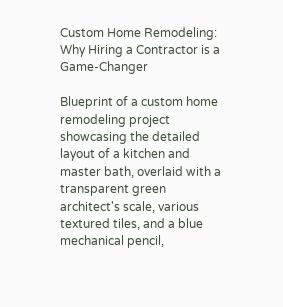Custom Home Remodeling: Why Hiring a Contractor is a Game-Changer

Blueprint of a custom home remodeling project showcasing the detailed layout of a kitchen and master bath, overlaid with a transparent green architect's scale, various textured tiles, and a blue mechanical pencil,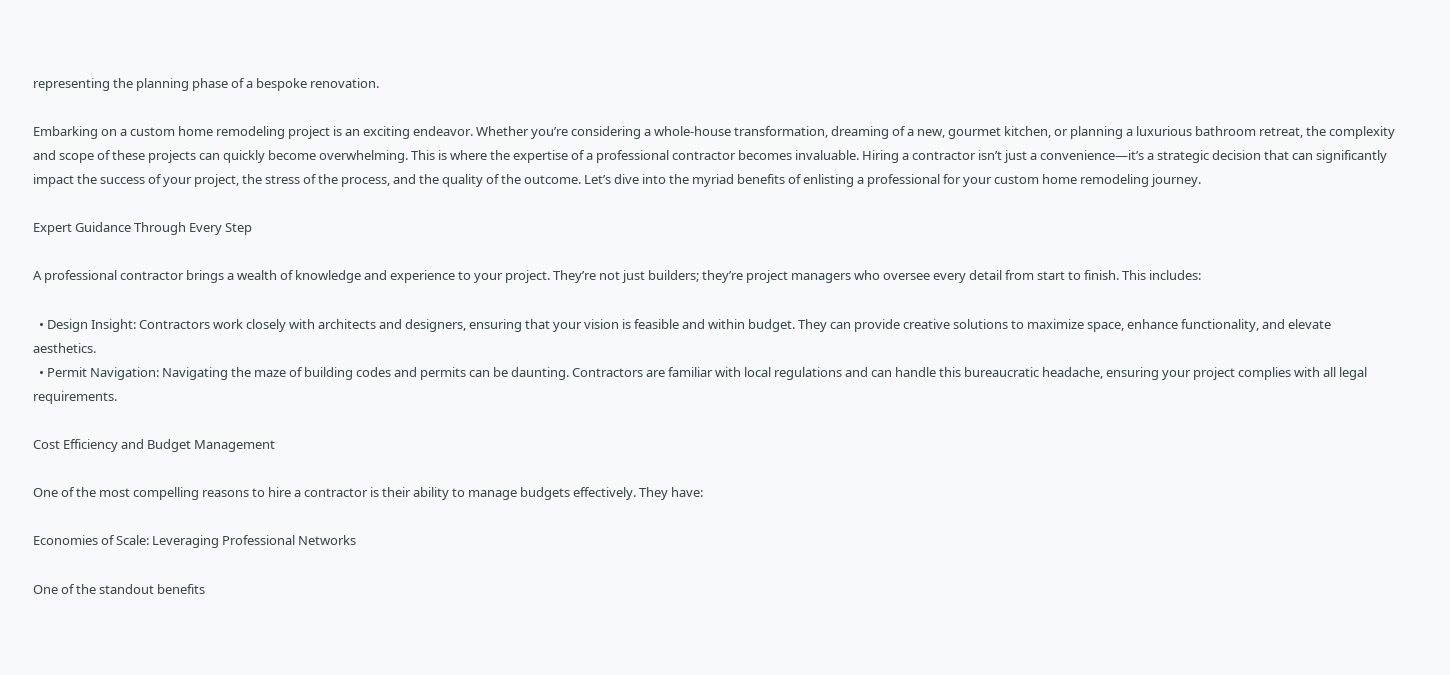representing the planning phase of a bespoke renovation.

Embarking on a custom home remodeling project is an exciting endeavor. Whether you’re considering a whole-house transformation, dreaming of a new, gourmet kitchen, or planning a luxurious bathroom retreat, the complexity and scope of these projects can quickly become overwhelming. This is where the expertise of a professional contractor becomes invaluable. Hiring a contractor isn’t just a convenience—it’s a strategic decision that can significantly impact the success of your project, the stress of the process, and the quality of the outcome. Let’s dive into the myriad benefits of enlisting a professional for your custom home remodeling journey.

Expert Guidance Through Every Step

A professional contractor brings a wealth of knowledge and experience to your project. They’re not just builders; they’re project managers who oversee every detail from start to finish. This includes:

  • Design Insight: Contractors work closely with architects and designers, ensuring that your vision is feasible and within budget. They can provide creative solutions to maximize space, enhance functionality, and elevate aesthetics.
  • Permit Navigation: Navigating the maze of building codes and permits can be daunting. Contractors are familiar with local regulations and can handle this bureaucratic headache, ensuring your project complies with all legal requirements.

Cost Efficiency and Budget Management

One of the most compelling reasons to hire a contractor is their ability to manage budgets effectively. They have:

Economies of Scale: Leveraging Professional Networks

One of the standout benefits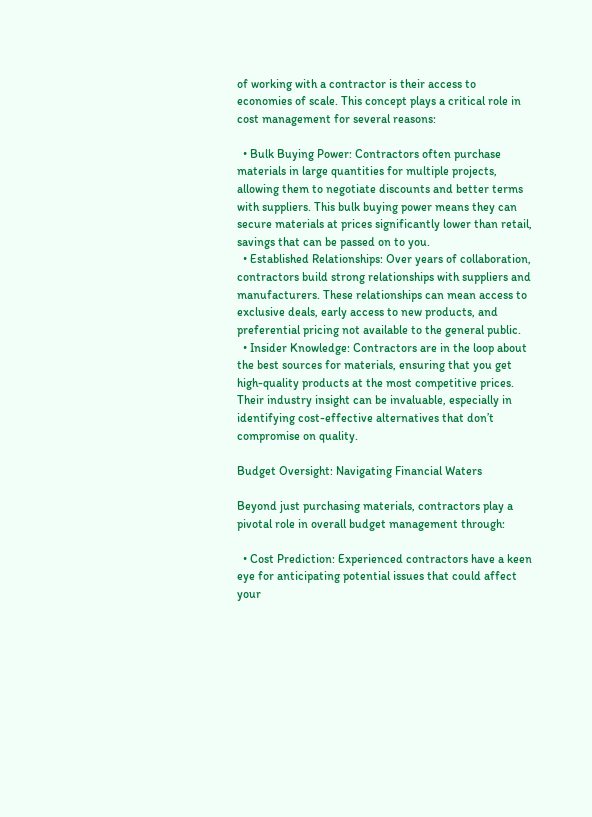of working with a contractor is their access to economies of scale. This concept plays a critical role in cost management for several reasons:

  • Bulk Buying Power: Contractors often purchase materials in large quantities for multiple projects, allowing them to negotiate discounts and better terms with suppliers. This bulk buying power means they can secure materials at prices significantly lower than retail, savings that can be passed on to you.
  • Established Relationships: Over years of collaboration, contractors build strong relationships with suppliers and manufacturers. These relationships can mean access to exclusive deals, early access to new products, and preferential pricing not available to the general public.
  • Insider Knowledge: Contractors are in the loop about the best sources for materials, ensuring that you get high-quality products at the most competitive prices. Their industry insight can be invaluable, especially in identifying cost-effective alternatives that don’t compromise on quality.

Budget Oversight: Navigating Financial Waters

Beyond just purchasing materials, contractors play a pivotal role in overall budget management through:

  • Cost Prediction: Experienced contractors have a keen eye for anticipating potential issues that could affect your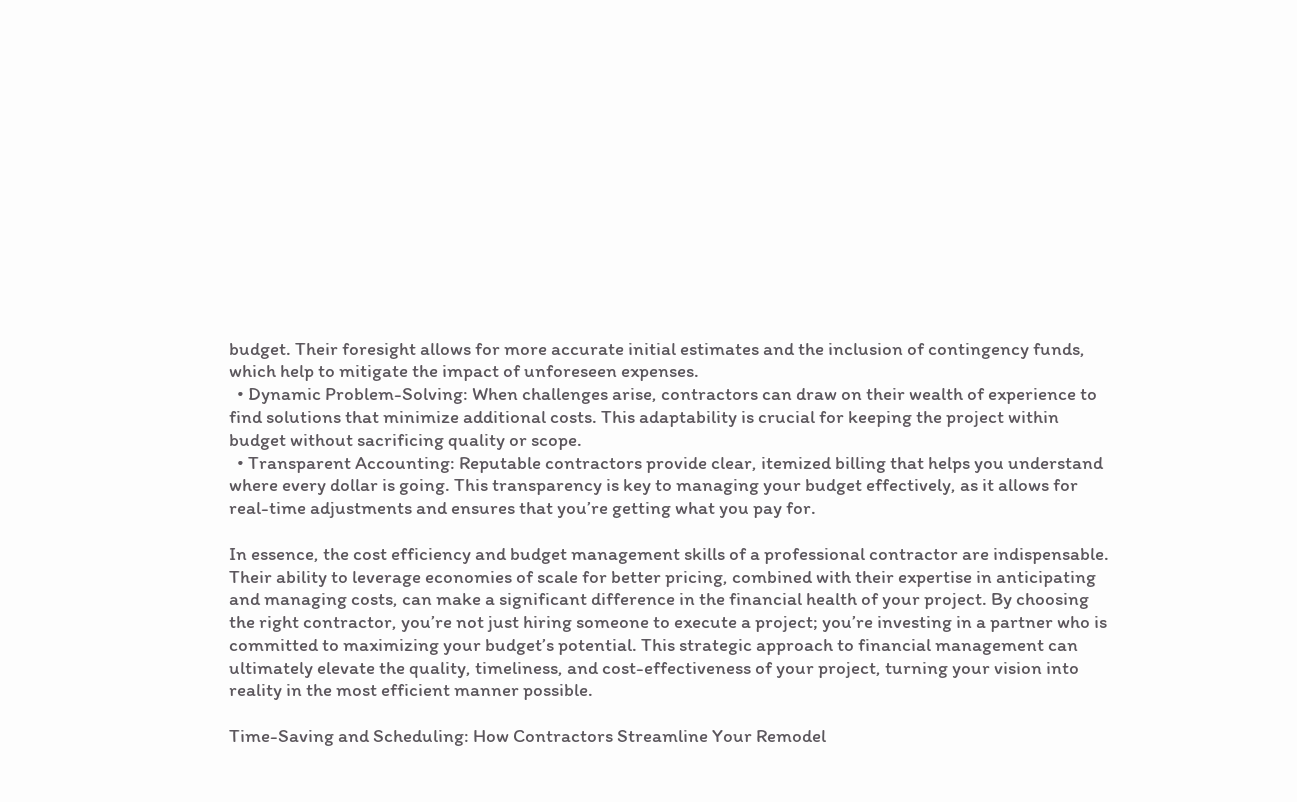budget. Their foresight allows for more accurate initial estimates and the inclusion of contingency funds, which help to mitigate the impact of unforeseen expenses.
  • Dynamic Problem-Solving: When challenges arise, contractors can draw on their wealth of experience to find solutions that minimize additional costs. This adaptability is crucial for keeping the project within budget without sacrificing quality or scope.
  • Transparent Accounting: Reputable contractors provide clear, itemized billing that helps you understand where every dollar is going. This transparency is key to managing your budget effectively, as it allows for real-time adjustments and ensures that you’re getting what you pay for.

In essence, the cost efficiency and budget management skills of a professional contractor are indispensable. Their ability to leverage economies of scale for better pricing, combined with their expertise in anticipating and managing costs, can make a significant difference in the financial health of your project. By choosing the right contractor, you’re not just hiring someone to execute a project; you’re investing in a partner who is committed to maximizing your budget’s potential. This strategic approach to financial management can ultimately elevate the quality, timeliness, and cost-effectiveness of your project, turning your vision into reality in the most efficient manner possible.

Time-Saving and Scheduling: How Contractors Streamline Your Remodel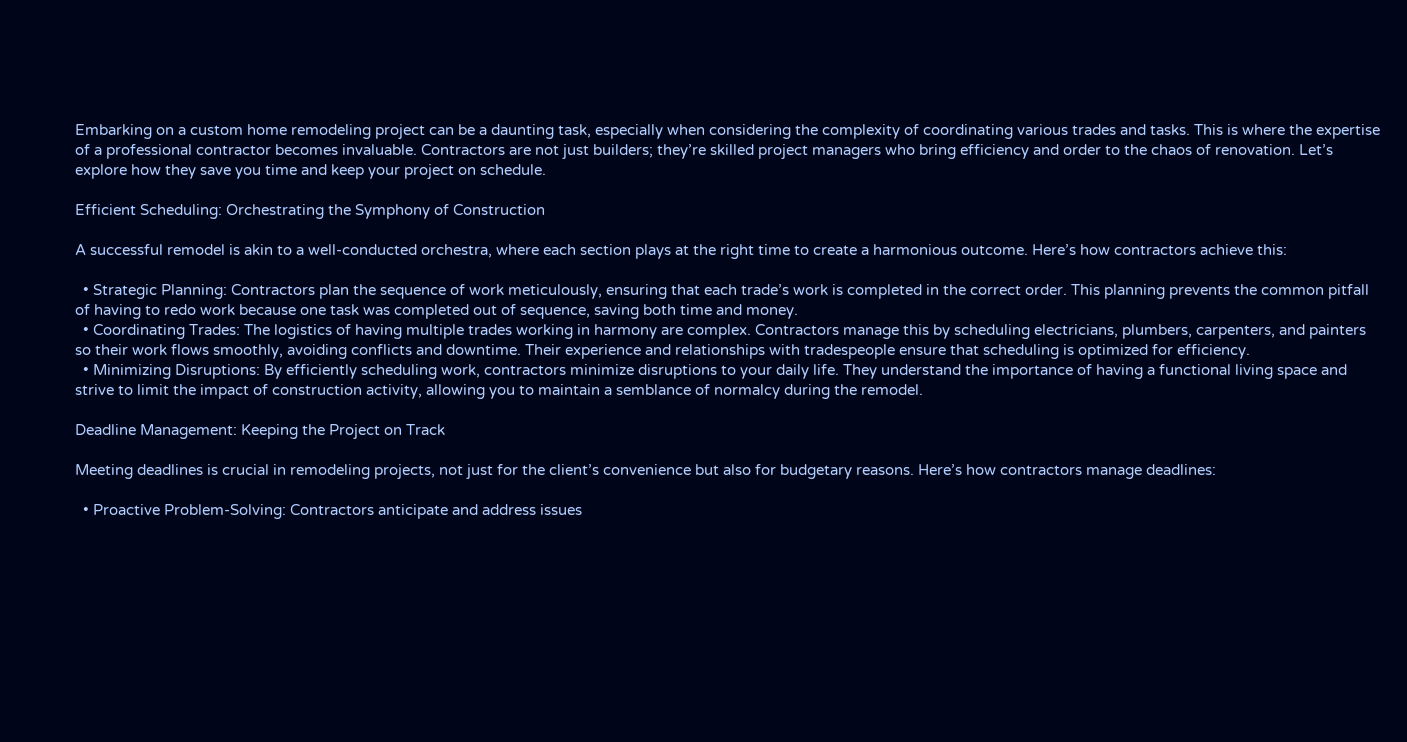Embarking on a custom home remodeling project can be a daunting task, especially when considering the complexity of coordinating various trades and tasks. This is where the expertise of a professional contractor becomes invaluable. Contractors are not just builders; they’re skilled project managers who bring efficiency and order to the chaos of renovation. Let’s explore how they save you time and keep your project on schedule.

Efficient Scheduling: Orchestrating the Symphony of Construction

A successful remodel is akin to a well-conducted orchestra, where each section plays at the right time to create a harmonious outcome. Here’s how contractors achieve this:

  • Strategic Planning: Contractors plan the sequence of work meticulously, ensuring that each trade’s work is completed in the correct order. This planning prevents the common pitfall of having to redo work because one task was completed out of sequence, saving both time and money.
  • Coordinating Trades: The logistics of having multiple trades working in harmony are complex. Contractors manage this by scheduling electricians, plumbers, carpenters, and painters so their work flows smoothly, avoiding conflicts and downtime. Their experience and relationships with tradespeople ensure that scheduling is optimized for efficiency.
  • Minimizing Disruptions: By efficiently scheduling work, contractors minimize disruptions to your daily life. They understand the importance of having a functional living space and strive to limit the impact of construction activity, allowing you to maintain a semblance of normalcy during the remodel.

Deadline Management: Keeping the Project on Track

Meeting deadlines is crucial in remodeling projects, not just for the client’s convenience but also for budgetary reasons. Here’s how contractors manage deadlines:

  • Proactive Problem-Solving: Contractors anticipate and address issues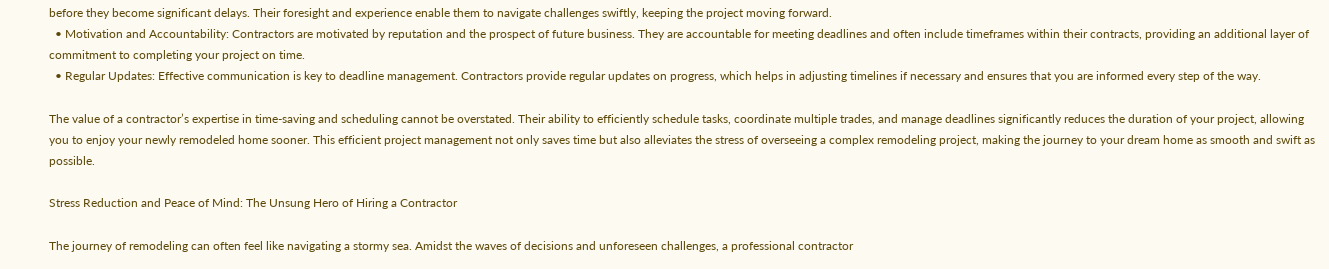before they become significant delays. Their foresight and experience enable them to navigate challenges swiftly, keeping the project moving forward.
  • Motivation and Accountability: Contractors are motivated by reputation and the prospect of future business. They are accountable for meeting deadlines and often include timeframes within their contracts, providing an additional layer of commitment to completing your project on time.
  • Regular Updates: Effective communication is key to deadline management. Contractors provide regular updates on progress, which helps in adjusting timelines if necessary and ensures that you are informed every step of the way.

The value of a contractor’s expertise in time-saving and scheduling cannot be overstated. Their ability to efficiently schedule tasks, coordinate multiple trades, and manage deadlines significantly reduces the duration of your project, allowing you to enjoy your newly remodeled home sooner. This efficient project management not only saves time but also alleviates the stress of overseeing a complex remodeling project, making the journey to your dream home as smooth and swift as possible.

Stress Reduction and Peace of Mind: The Unsung Hero of Hiring a Contractor

The journey of remodeling can often feel like navigating a stormy sea. Amidst the waves of decisions and unforeseen challenges, a professional contractor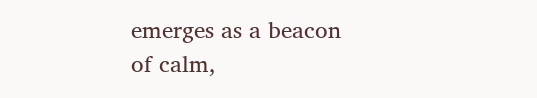emerges as a beacon of calm,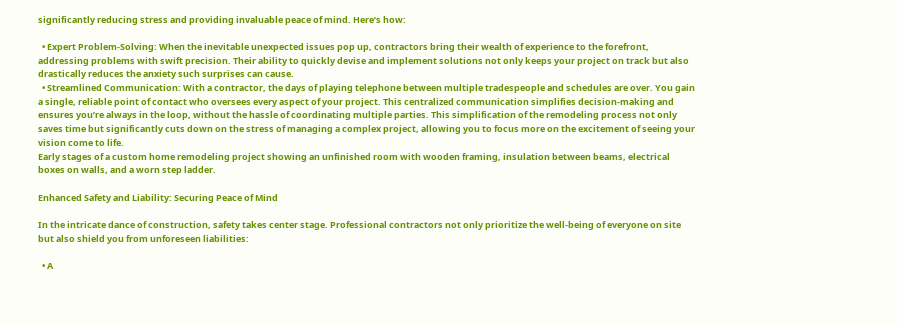significantly reducing stress and providing invaluable peace of mind. Here’s how:

  • Expert Problem-Solving: When the inevitable unexpected issues pop up, contractors bring their wealth of experience to the forefront, addressing problems with swift precision. Their ability to quickly devise and implement solutions not only keeps your project on track but also drastically reduces the anxiety such surprises can cause.
  • Streamlined Communication: With a contractor, the days of playing telephone between multiple tradespeople and schedules are over. You gain a single, reliable point of contact who oversees every aspect of your project. This centralized communication simplifies decision-making and ensures you’re always in the loop, without the hassle of coordinating multiple parties. This simplification of the remodeling process not only saves time but significantly cuts down on the stress of managing a complex project, allowing you to focus more on the excitement of seeing your vision come to life.
Early stages of a custom home remodeling project showing an unfinished room with wooden framing, insulation between beams, electrical boxes on walls, and a worn step ladder.

Enhanced Safety and Liability: Securing Peace of Mind

In the intricate dance of construction, safety takes center stage. Professional contractors not only prioritize the well-being of everyone on site but also shield you from unforeseen liabilities:

  • A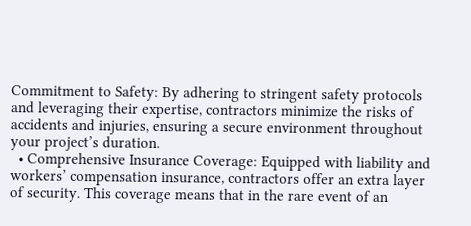Commitment to Safety: By adhering to stringent safety protocols and leveraging their expertise, contractors minimize the risks of accidents and injuries, ensuring a secure environment throughout your project’s duration.
  • Comprehensive Insurance Coverage: Equipped with liability and workers’ compensation insurance, contractors offer an extra layer of security. This coverage means that in the rare event of an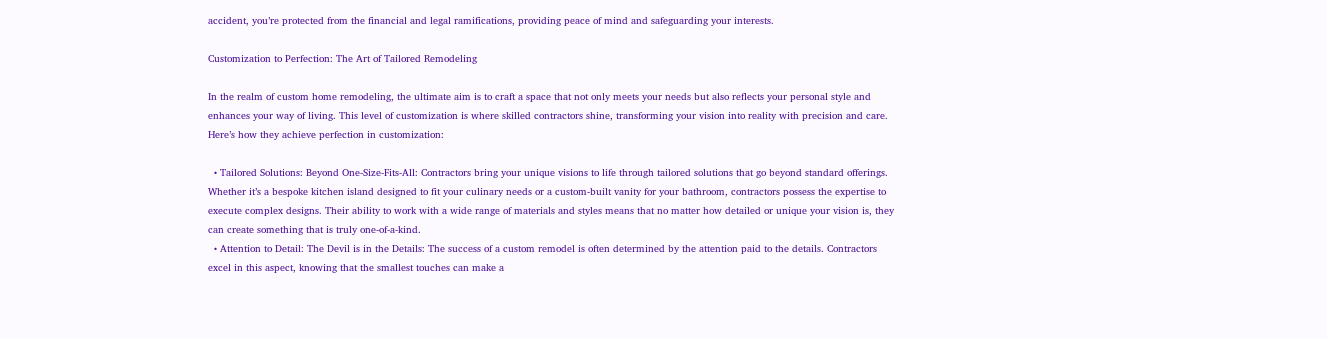accident, you’re protected from the financial and legal ramifications, providing peace of mind and safeguarding your interests.

Customization to Perfection: The Art of Tailored Remodeling

In the realm of custom home remodeling, the ultimate aim is to craft a space that not only meets your needs but also reflects your personal style and enhances your way of living. This level of customization is where skilled contractors shine, transforming your vision into reality with precision and care. Here’s how they achieve perfection in customization:

  • Tailored Solutions: Beyond One-Size-Fits-All: Contractors bring your unique visions to life through tailored solutions that go beyond standard offerings. Whether it’s a bespoke kitchen island designed to fit your culinary needs or a custom-built vanity for your bathroom, contractors possess the expertise to execute complex designs. Their ability to work with a wide range of materials and styles means that no matter how detailed or unique your vision is, they can create something that is truly one-of-a-kind.
  • Attention to Detail: The Devil is in the Details: The success of a custom remodel is often determined by the attention paid to the details. Contractors excel in this aspect, knowing that the smallest touches can make a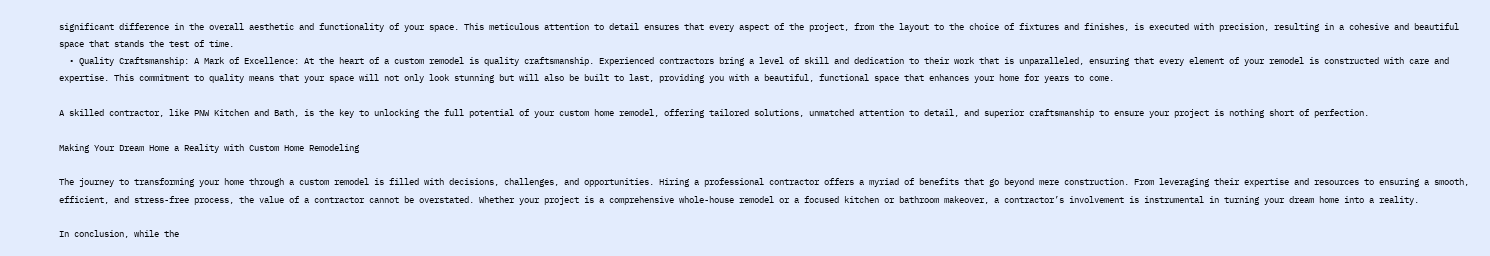significant difference in the overall aesthetic and functionality of your space. This meticulous attention to detail ensures that every aspect of the project, from the layout to the choice of fixtures and finishes, is executed with precision, resulting in a cohesive and beautiful space that stands the test of time.
  • Quality Craftsmanship: A Mark of Excellence: At the heart of a custom remodel is quality craftsmanship. Experienced contractors bring a level of skill and dedication to their work that is unparalleled, ensuring that every element of your remodel is constructed with care and expertise. This commitment to quality means that your space will not only look stunning but will also be built to last, providing you with a beautiful, functional space that enhances your home for years to come.

A skilled contractor, like PNW Kitchen and Bath, is the key to unlocking the full potential of your custom home remodel, offering tailored solutions, unmatched attention to detail, and superior craftsmanship to ensure your project is nothing short of perfection.

Making Your Dream Home a Reality with Custom Home Remodeling

The journey to transforming your home through a custom remodel is filled with decisions, challenges, and opportunities. Hiring a professional contractor offers a myriad of benefits that go beyond mere construction. From leveraging their expertise and resources to ensuring a smooth, efficient, and stress-free process, the value of a contractor cannot be overstated. Whether your project is a comprehensive whole-house remodel or a focused kitchen or bathroom makeover, a contractor’s involvement is instrumental in turning your dream home into a reality.

In conclusion, while the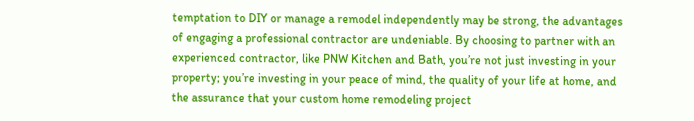temptation to DIY or manage a remodel independently may be strong, the advantages of engaging a professional contractor are undeniable. By choosing to partner with an experienced contractor, like PNW Kitchen and Bath, you’re not just investing in your property; you’re investing in your peace of mind, the quality of your life at home, and the assurance that your custom home remodeling project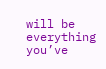will be everything you’ve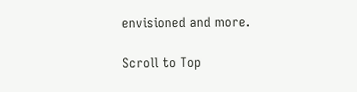envisioned and more.

Scroll to Top